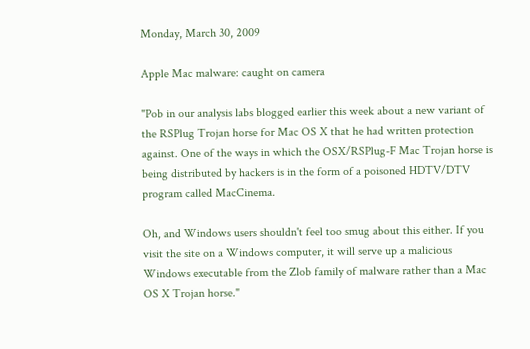Monday, March 30, 2009

Apple Mac malware: caught on camera

"Pob in our analysis labs blogged earlier this week about a new variant of the RSPlug Trojan horse for Mac OS X that he had written protection against. One of the ways in which the OSX/RSPlug-F Mac Trojan horse is being distributed by hackers is in the form of a poisoned HDTV/DTV program called MacCinema.

Oh, and Windows users shouldn't feel too smug about this either. If you visit the site on a Windows computer, it will serve up a malicious Windows executable from the Zlob family of malware rather than a Mac OS X Trojan horse."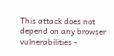This attack does not depend on any browser vulnerabilities -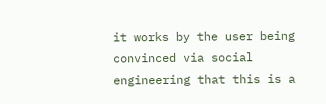it works by the user being convinced via social engineering that this is a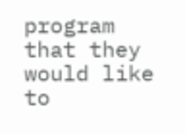program that they would like to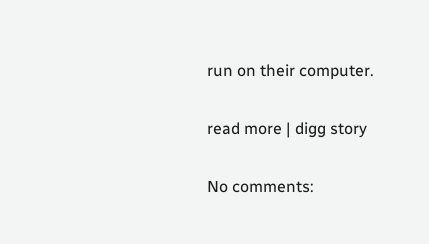run on their computer.

read more | digg story

No comments: